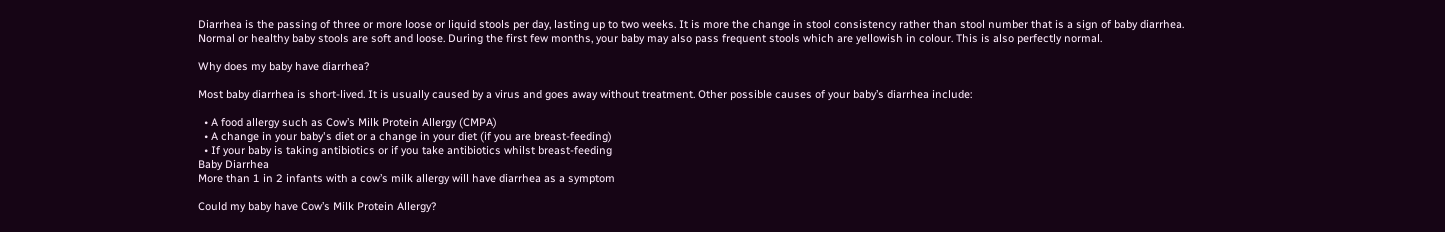Diarrhea is the passing of three or more loose or liquid stools per day, lasting up to two weeks. It is more the change in stool consistency rather than stool number that is a sign of baby diarrhea. Normal or healthy baby stools are soft and loose. During the first few months, your baby may also pass frequent stools which are yellowish in colour. This is also perfectly normal.

Why does my baby have diarrhea?

Most baby diarrhea is short-lived. It is usually caused by a virus and goes away without treatment. Other possible causes of your baby’s diarrhea include:

  • A food allergy such as Cow’s Milk Protein Allergy (CMPA)
  • A change in your baby's diet or a change in your diet (if you are breast-feeding)
  • If your baby is taking antibiotics or if you take antibiotics whilst breast-feeding
Baby Diarrhea
More than 1 in 2 infants with a cow’s milk allergy will have diarrhea as a symptom

Could my baby have Cow’s Milk Protein Allergy?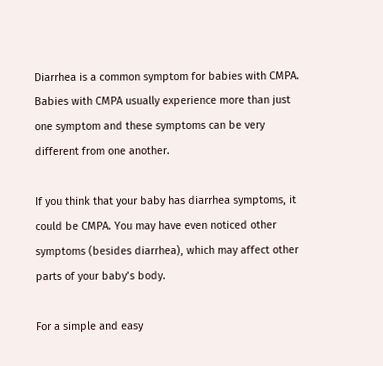Diarrhea is a common symptom for babies with CMPA. Babies with CMPA usually experience more than just one symptom and these symptoms can be very different from one another.

If you think that your baby has diarrhea symptoms, it could be CMPA. You may have even noticed other symptoms (besides diarrhea), which may affect other parts of your baby’s body.

For a simple and easy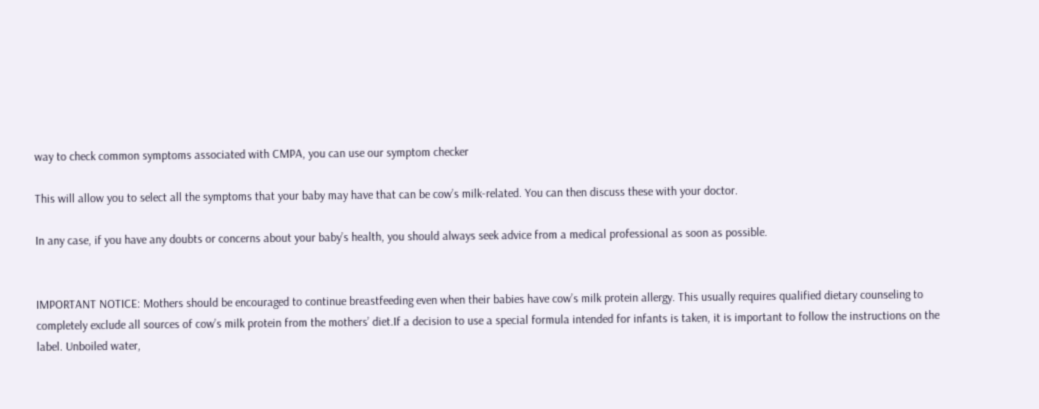way to check common symptoms associated with CMPA, you can use our symptom checker

This will allow you to select all the symptoms that your baby may have that can be cow’s milk-related. You can then discuss these with your doctor.

In any case, if you have any doubts or concerns about your baby’s health, you should always seek advice from a medical professional as soon as possible.


IMPORTANT NOTICE: Mothers should be encouraged to continue breastfeeding even when their babies have cow’s milk protein allergy. This usually requires qualified dietary counseling to completely exclude all sources of cow’s milk protein from the mothers’ diet.If a decision to use a special formula intended for infants is taken, it is important to follow the instructions on the label. Unboiled water,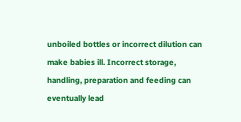unboiled bottles or incorrect dilution can make babies ill. Incorrect storage, handling, preparation and feeding can eventually lead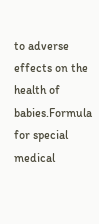to adverse effects on the health of babies.Formula for special medical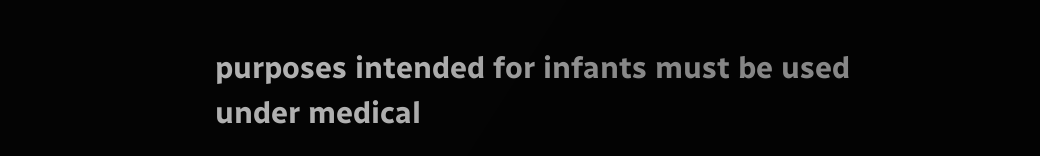purposes intended for infants must be used under medical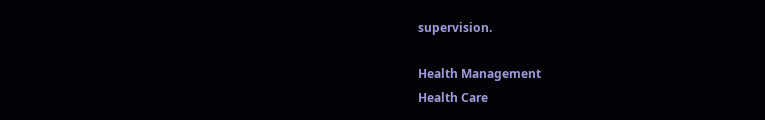supervision.

Health Management
Health Care